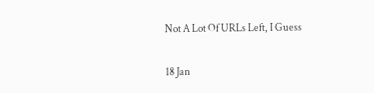Not A Lot Of URLs Left, I Guess

18 Jan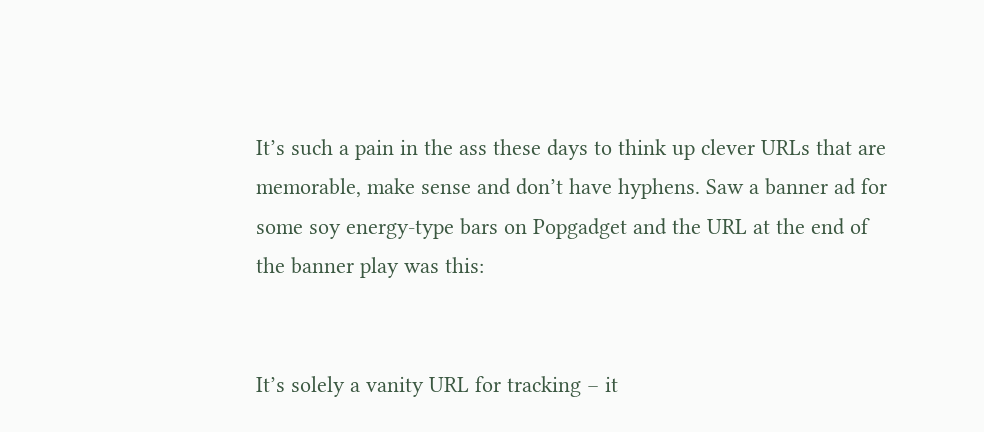It’s such a pain in the ass these days to think up clever URLs that are memorable, make sense and don’t have hyphens. Saw a banner ad for some soy energy-type bars on Popgadget and the URL at the end of the banner play was this:


It’s solely a vanity URL for tracking – it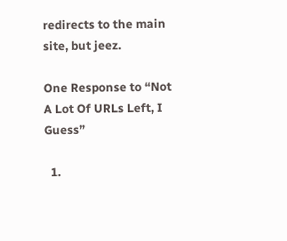redirects to the main site, but jeez.

One Response to “Not A Lot Of URLs Left, I Guess”

  1.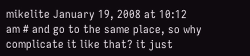mikelite January 19, 2008 at 10:12 am # and go to the same place, so why complicate it like that? it just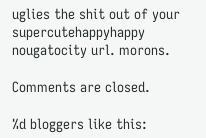uglies the shit out of your supercutehappyhappy nougatocity url. morons.

Comments are closed.

%d bloggers like this: